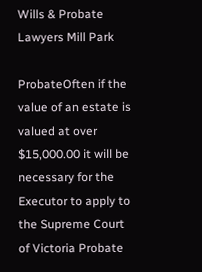Wills & Probate Lawyers Mill Park

ProbateOften if the value of an estate is valued at over $15,000.00 it will be necessary for the Executor to apply to the Supreme Court of Victoria Probate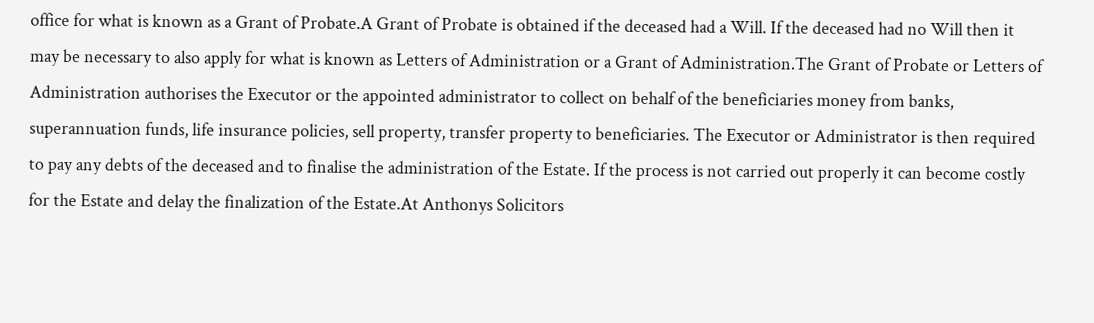office for what is known as a Grant of Probate.A Grant of Probate is obtained if the deceased had a Will. If the deceased had no Will then it may be necessary to also apply for what is known as Letters of Administration or a Grant of Administration.The Grant of Probate or Letters of Administration authorises the Executor or the appointed administrator to collect on behalf of the beneficiaries money from banks, superannuation funds, life insurance policies, sell property, transfer property to beneficiaries. The Executor or Administrator is then required to pay any debts of the deceased and to finalise the administration of the Estate. If the process is not carried out properly it can become costly for the Estate and delay the finalization of the Estate.At Anthonys Solicitors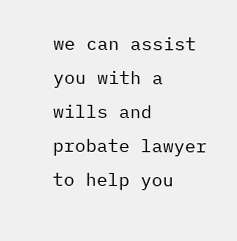we can assist you with a wills and probate lawyer to help you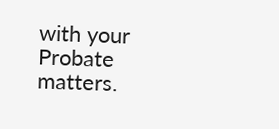with your Probate matters.